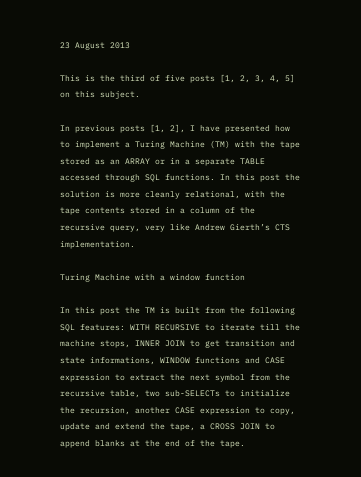23 August 2013

This is the third of five posts [1, 2, 3, 4, 5] on this subject.

In previous posts [1, 2], I have presented how to implement a Turing Machine (TM) with the tape stored as an ARRAY or in a separate TABLE accessed through SQL functions. In this post the solution is more cleanly relational, with the tape contents stored in a column of the recursive query, very like Andrew Gierth’s CTS implementation.

Turing Machine with a window function

In this post the TM is built from the following SQL features: WITH RECURSIVE to iterate till the machine stops, INNER JOIN to get transition and state informations, WINDOW functions and CASE expression to extract the next symbol from the recursive table, two sub-SELECTs to initialize the recursion, another CASE expression to copy, update and extend the tape, a CROSS JOIN to append blanks at the end of the tape.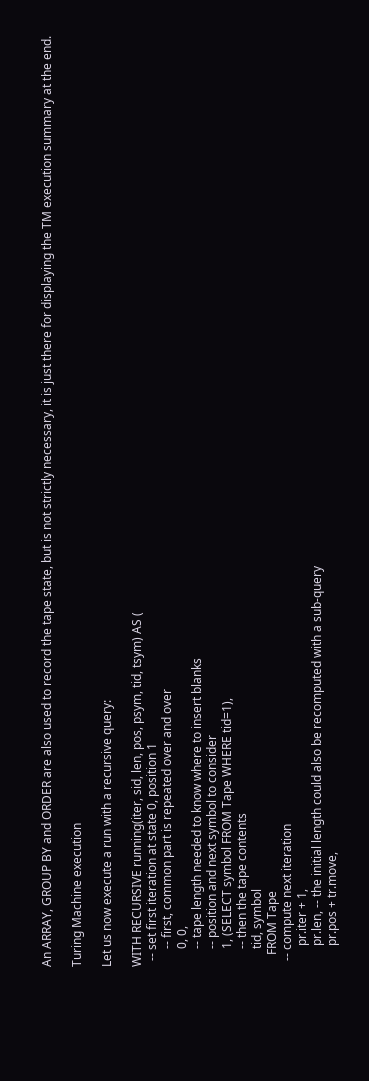An ARRAY, GROUP BY and ORDER are also used to record the tape state, but is not strictly necessary, it is just there for displaying the TM execution summary at the end.

Turing Machine execution

Let us now execute a run with a recursive query:

WITH RECURSIVE running(iter, sid, len, pos, psym, tid, tsym) AS (
  -- set first iteration at state 0, position 1
      -- first, common part is repeated over and over
      0, 0,
      -- tape length needed to know where to insert blanks
      -- position and next symbol to consider
      1, (SELECT symbol FROM Tape WHERE tid=1),
      -- then the tape contents
      tid, symbol
    FROM Tape
  -- compute next iteration
       pr.iter + 1,
       pr.len, -- the initial length could also be recomputed with a sub-query
       pr.pos + tr.move,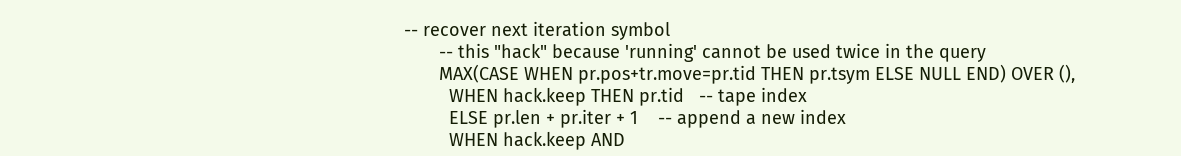-- recover next iteration symbol
       -- this "hack" because 'running' cannot be used twice in the query
       MAX(CASE WHEN pr.pos+tr.move=pr.tid THEN pr.tsym ELSE NULL END) OVER (),
         WHEN hack.keep THEN pr.tid   -- tape index
         ELSE pr.len + pr.iter + 1    -- append a new index
         WHEN hack.keep AND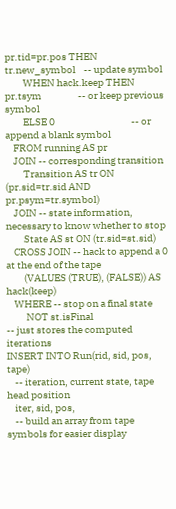pr.tid=pr.pos THEN tr.new_symbol    -- update symbol
         WHEN hack.keep THEN pr.tsym                  -- or keep previous symbol
         ELSE 0                                      -- or append a blank symbol
    FROM running AS pr
    JOIN -- corresponding transition
         Transition AS tr ON (pr.sid=tr.sid AND pr.psym=tr.symbol)
    JOIN -- state information, necessary to know whether to stop
         State AS st ON (tr.sid=st.sid)
    CROSS JOIN -- hack to append a 0 at the end of the tape
         (VALUES (TRUE), (FALSE)) AS hack(keep)
    WHERE -- stop on a final state
          NOT st.isFinal
-- just stores the computed iterations
INSERT INTO Run(rid, sid, pos, tape)
    -- iteration, current state, tape head position
    iter, sid, pos,
    -- build an array from tape symbols for easier display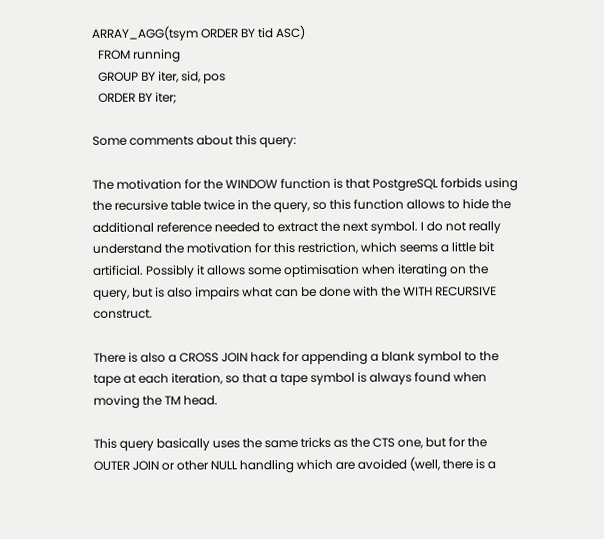ARRAY_AGG(tsym ORDER BY tid ASC)
  FROM running
  GROUP BY iter, sid, pos
  ORDER BY iter;

Some comments about this query:

The motivation for the WINDOW function is that PostgreSQL forbids using the recursive table twice in the query, so this function allows to hide the additional reference needed to extract the next symbol. I do not really understand the motivation for this restriction, which seems a little bit artificial. Possibly it allows some optimisation when iterating on the query, but is also impairs what can be done with the WITH RECURSIVE construct.

There is also a CROSS JOIN hack for appending a blank symbol to the tape at each iteration, so that a tape symbol is always found when moving the TM head.

This query basically uses the same tricks as the CTS one, but for the OUTER JOIN or other NULL handling which are avoided (well, there is a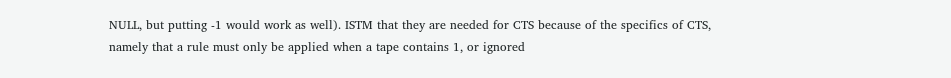NULL, but putting -1 would work as well). ISTM that they are needed for CTS because of the specifics of CTS, namely that a rule must only be applied when a tape contains 1, or ignored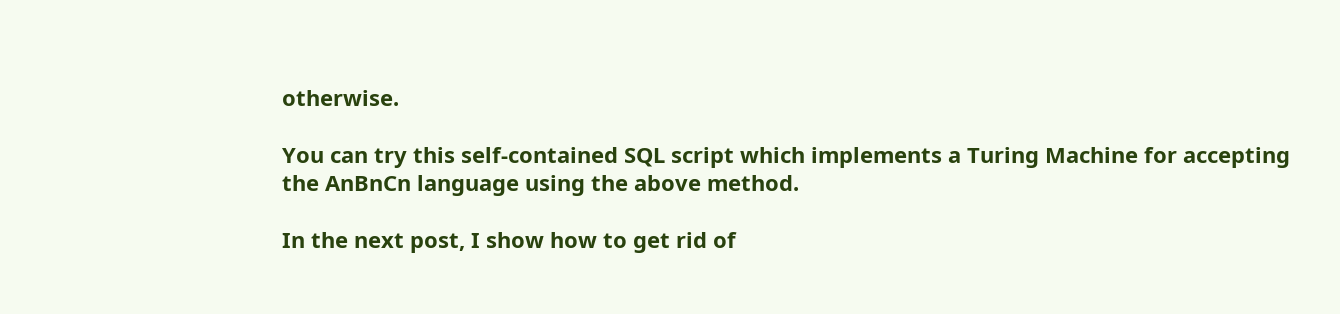otherwise.

You can try this self-contained SQL script which implements a Turing Machine for accepting the AnBnCn language using the above method.

In the next post, I show how to get rid of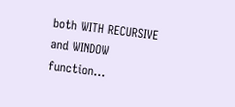both WITH RECURSIVE and WINDOW function…